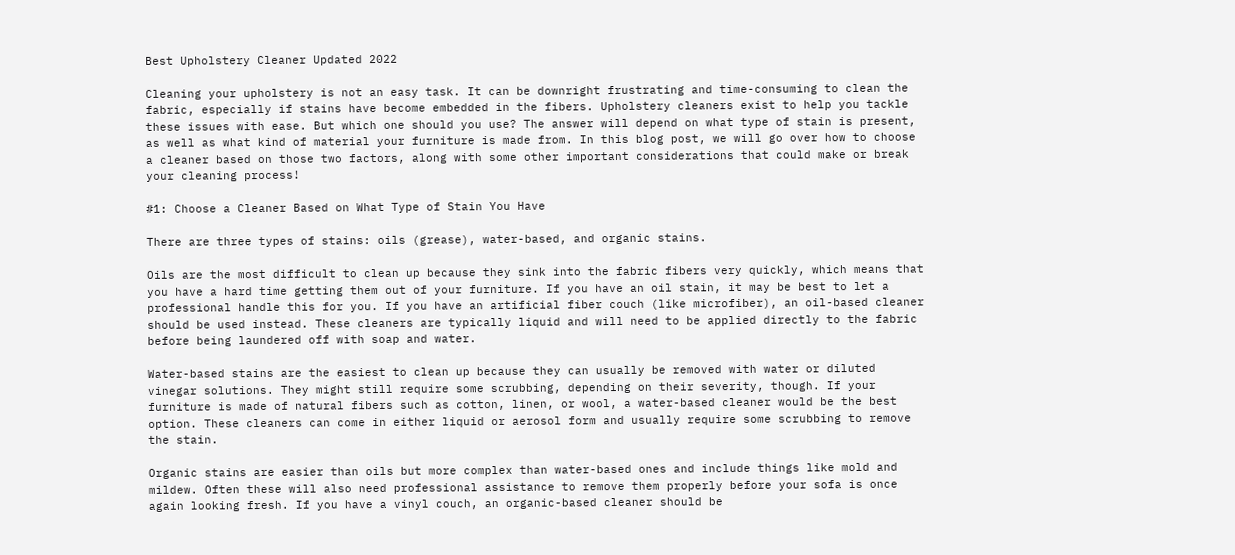Best Upholstery Cleaner Updated 2022

Cleaning your upholstery is not an easy task. It can be downright frustrating and time-consuming to clean the fabric, especially if stains have become embedded in the fibers. Upholstery cleaners exist to help you tackle these issues with ease. But which one should you use? The answer will depend on what type of stain is present, as well as what kind of material your furniture is made from. In this blog post, we will go over how to choose a cleaner based on those two factors, along with some other important considerations that could make or break your cleaning process!

#1: Choose a Cleaner Based on What Type of Stain You Have

There are three types of stains: oils (grease), water-based, and organic stains.

Oils are the most difficult to clean up because they sink into the fabric fibers very quickly, which means that you have a hard time getting them out of your furniture. If you have an oil stain, it may be best to let a professional handle this for you. If you have an artificial fiber couch (like microfiber), an oil-based cleaner should be used instead. These cleaners are typically liquid and will need to be applied directly to the fabric before being laundered off with soap and water.

Water-based stains are the easiest to clean up because they can usually be removed with water or diluted vinegar solutions. They might still require some scrubbing, depending on their severity, though. If your furniture is made of natural fibers such as cotton, linen, or wool, a water-based cleaner would be the best option. These cleaners can come in either liquid or aerosol form and usually require some scrubbing to remove the stain.

Organic stains are easier than oils but more complex than water-based ones and include things like mold and mildew. Often these will also need professional assistance to remove them properly before your sofa is once again looking fresh. If you have a vinyl couch, an organic-based cleaner should be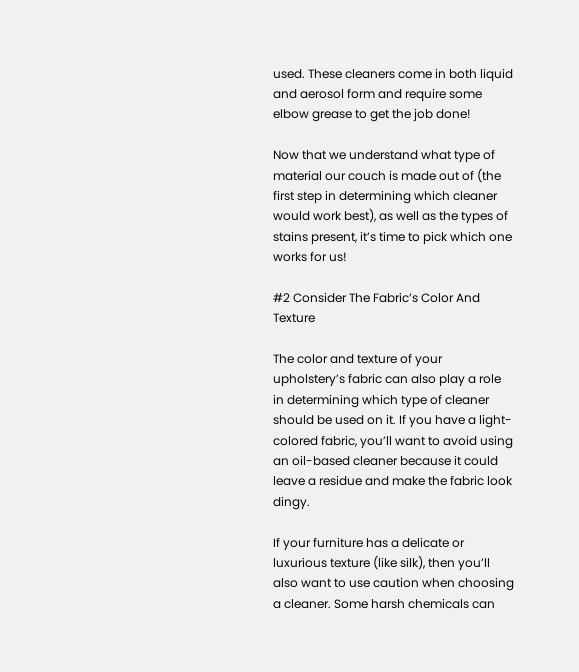used. These cleaners come in both liquid and aerosol form and require some elbow grease to get the job done!

Now that we understand what type of material our couch is made out of (the first step in determining which cleaner would work best), as well as the types of stains present, it’s time to pick which one works for us!

#2 Consider The Fabric’s Color And Texture

The color and texture of your upholstery’s fabric can also play a role in determining which type of cleaner should be used on it. If you have a light-colored fabric, you’ll want to avoid using an oil-based cleaner because it could leave a residue and make the fabric look dingy.

If your furniture has a delicate or luxurious texture (like silk), then you’ll also want to use caution when choosing a cleaner. Some harsh chemicals can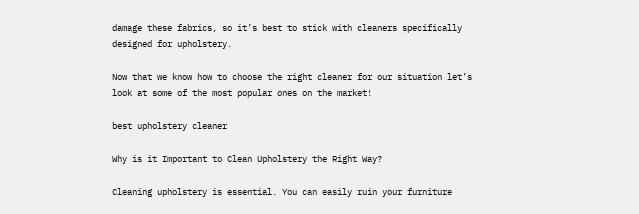damage these fabrics, so it’s best to stick with cleaners specifically designed for upholstery.

Now that we know how to choose the right cleaner for our situation let’s look at some of the most popular ones on the market!

best upholstery cleaner

Why is it Important to Clean Upholstery the Right Way?

Cleaning upholstery is essential. You can easily ruin your furniture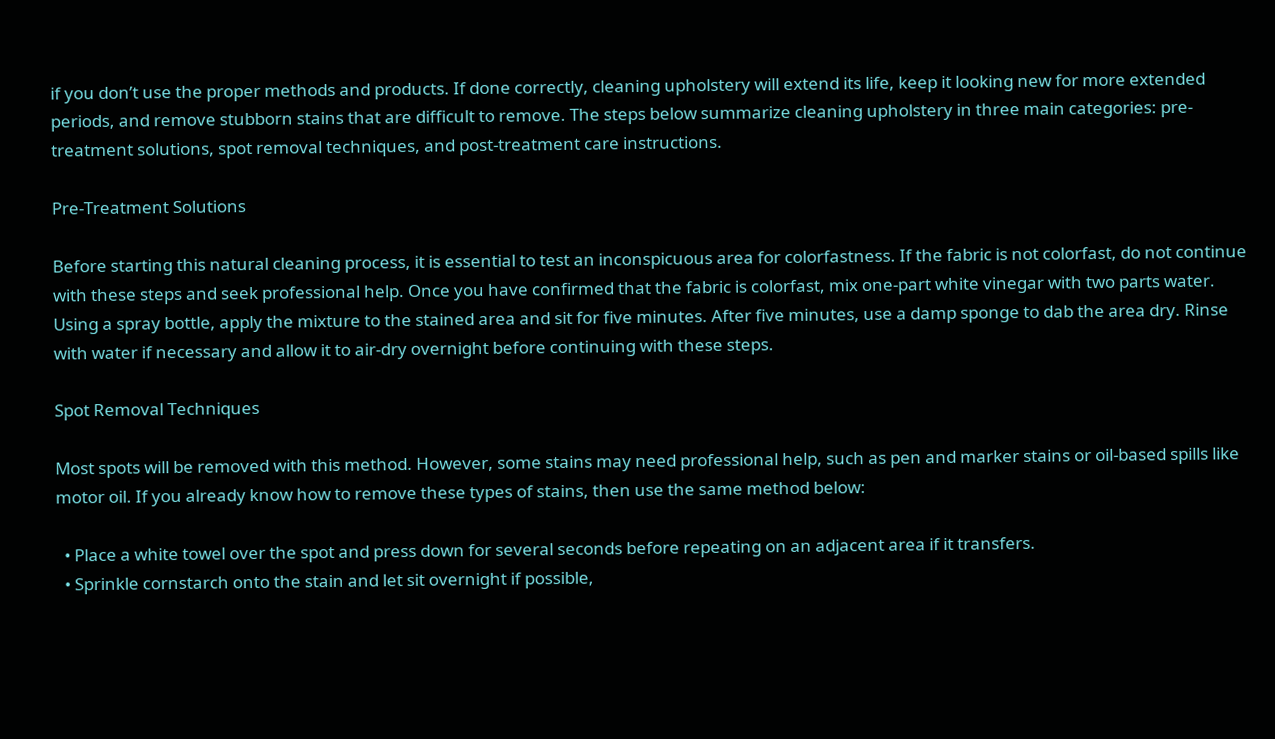if you don’t use the proper methods and products. If done correctly, cleaning upholstery will extend its life, keep it looking new for more extended periods, and remove stubborn stains that are difficult to remove. The steps below summarize cleaning upholstery in three main categories: pre-treatment solutions, spot removal techniques, and post-treatment care instructions.

Pre-Treatment Solutions

Before starting this natural cleaning process, it is essential to test an inconspicuous area for colorfastness. If the fabric is not colorfast, do not continue with these steps and seek professional help. Once you have confirmed that the fabric is colorfast, mix one-part white vinegar with two parts water. Using a spray bottle, apply the mixture to the stained area and sit for five minutes. After five minutes, use a damp sponge to dab the area dry. Rinse with water if necessary and allow it to air-dry overnight before continuing with these steps.

Spot Removal Techniques

Most spots will be removed with this method. However, some stains may need professional help, such as pen and marker stains or oil-based spills like motor oil. If you already know how to remove these types of stains, then use the same method below:

  • Place a white towel over the spot and press down for several seconds before repeating on an adjacent area if it transfers.
  • Sprinkle cornstarch onto the stain and let sit overnight if possible,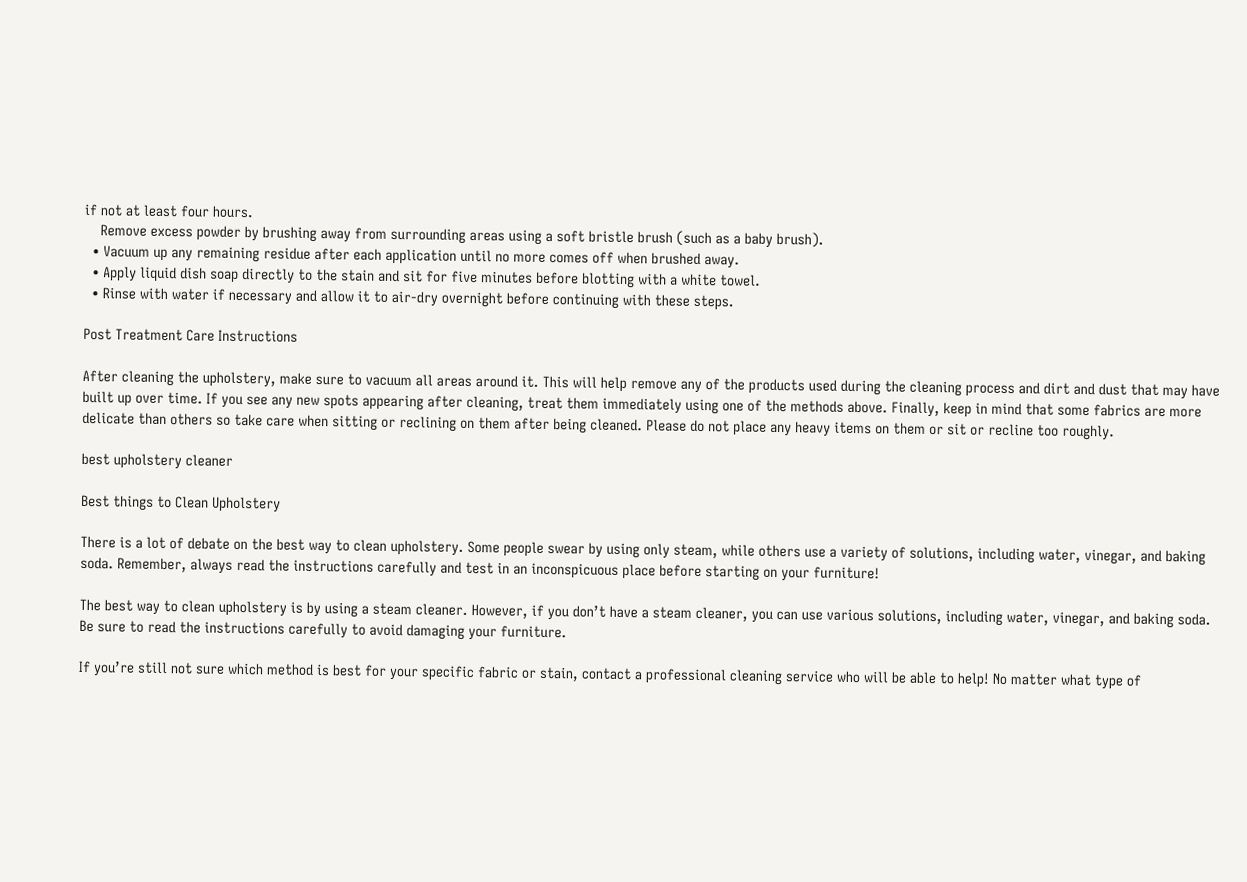if not at least four hours.
    Remove excess powder by brushing away from surrounding areas using a soft bristle brush (such as a baby brush).
  • Vacuum up any remaining residue after each application until no more comes off when brushed away.
  • Apply liquid dish soap directly to the stain and sit for five minutes before blotting with a white towel.
  • Rinse with water if necessary and allow it to air-dry overnight before continuing with these steps.

Post Treatment Care Instructions

After cleaning the upholstery, make sure to vacuum all areas around it. This will help remove any of the products used during the cleaning process and dirt and dust that may have built up over time. If you see any new spots appearing after cleaning, treat them immediately using one of the methods above. Finally, keep in mind that some fabrics are more delicate than others so take care when sitting or reclining on them after being cleaned. Please do not place any heavy items on them or sit or recline too roughly.

best upholstery cleaner

Best things to Clean Upholstery

There is a lot of debate on the best way to clean upholstery. Some people swear by using only steam, while others use a variety of solutions, including water, vinegar, and baking soda. Remember, always read the instructions carefully and test in an inconspicuous place before starting on your furniture!

The best way to clean upholstery is by using a steam cleaner. However, if you don’t have a steam cleaner, you can use various solutions, including water, vinegar, and baking soda. Be sure to read the instructions carefully to avoid damaging your furniture.

If you’re still not sure which method is best for your specific fabric or stain, contact a professional cleaning service who will be able to help! No matter what type of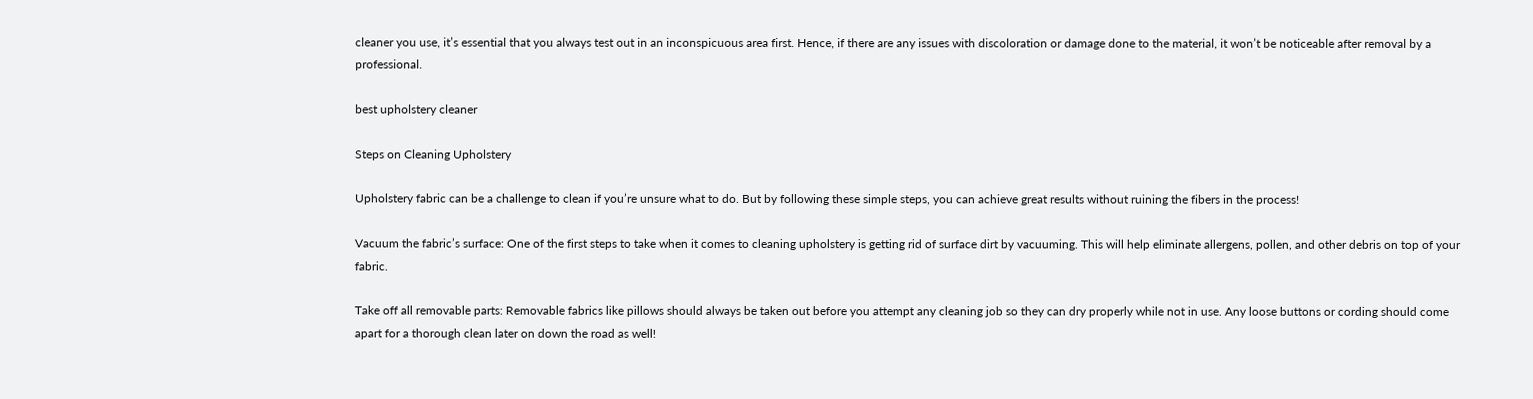cleaner you use, it’s essential that you always test out in an inconspicuous area first. Hence, if there are any issues with discoloration or damage done to the material, it won’t be noticeable after removal by a professional.

best upholstery cleaner

Steps on Cleaning Upholstery

Upholstery fabric can be a challenge to clean if you’re unsure what to do. But by following these simple steps, you can achieve great results without ruining the fibers in the process!

Vacuum the fabric’s surface: One of the first steps to take when it comes to cleaning upholstery is getting rid of surface dirt by vacuuming. This will help eliminate allergens, pollen, and other debris on top of your fabric.

Take off all removable parts: Removable fabrics like pillows should always be taken out before you attempt any cleaning job so they can dry properly while not in use. Any loose buttons or cording should come apart for a thorough clean later on down the road as well!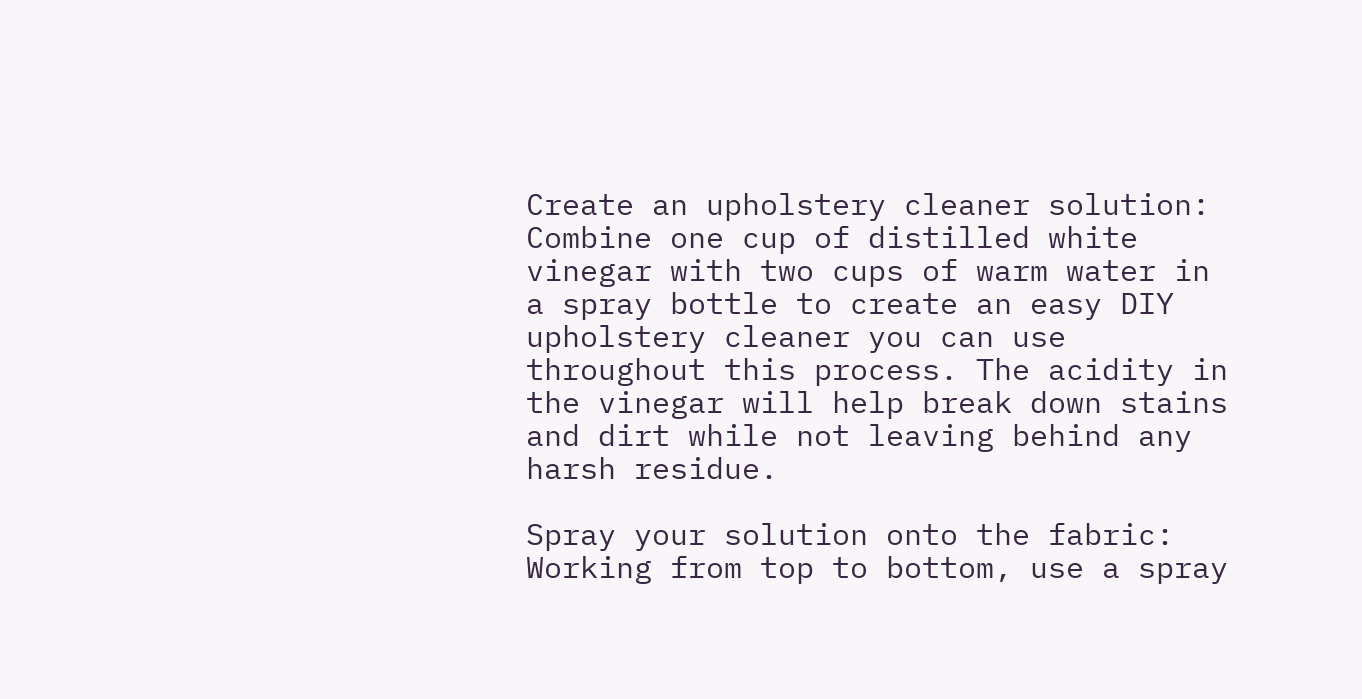Create an upholstery cleaner solution: Combine one cup of distilled white vinegar with two cups of warm water in a spray bottle to create an easy DIY upholstery cleaner you can use throughout this process. The acidity in the vinegar will help break down stains and dirt while not leaving behind any harsh residue.

Spray your solution onto the fabric: Working from top to bottom, use a spray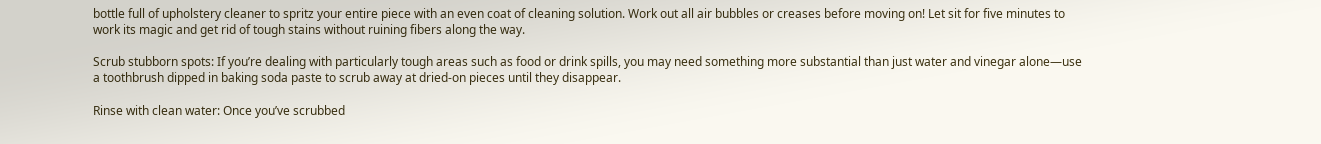bottle full of upholstery cleaner to spritz your entire piece with an even coat of cleaning solution. Work out all air bubbles or creases before moving on! Let sit for five minutes to work its magic and get rid of tough stains without ruining fibers along the way.

Scrub stubborn spots: If you’re dealing with particularly tough areas such as food or drink spills, you may need something more substantial than just water and vinegar alone—use a toothbrush dipped in baking soda paste to scrub away at dried-on pieces until they disappear.

Rinse with clean water: Once you’ve scrubbed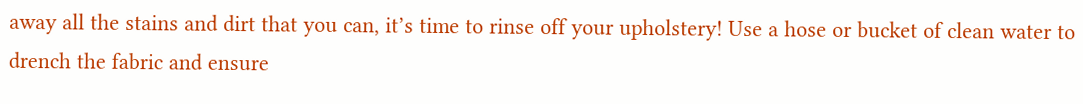away all the stains and dirt that you can, it’s time to rinse off your upholstery! Use a hose or bucket of clean water to drench the fabric and ensure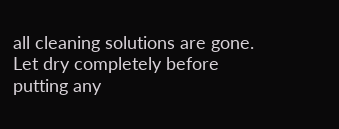all cleaning solutions are gone. Let dry completely before putting any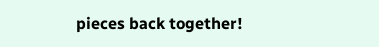pieces back together!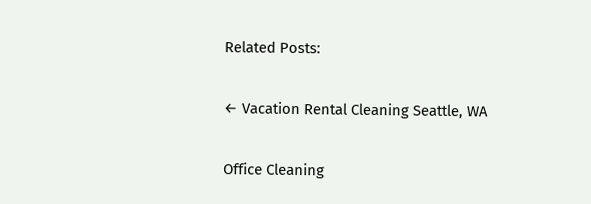Related Posts:

← Vacation Rental Cleaning Seattle, WA

Office Cleaning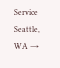Service Seattle, WA →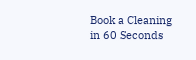Book a Cleaning in 60 Seconds